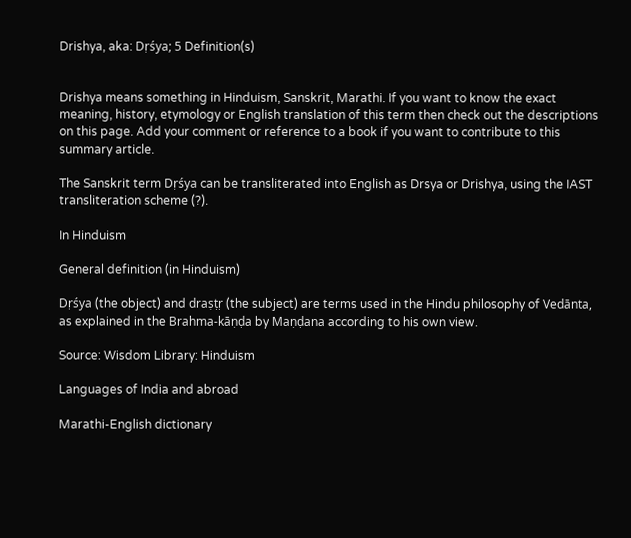Drishya, aka: Dṛśya; 5 Definition(s)


Drishya means something in Hinduism, Sanskrit, Marathi. If you want to know the exact meaning, history, etymology or English translation of this term then check out the descriptions on this page. Add your comment or reference to a book if you want to contribute to this summary article.

The Sanskrit term Dṛśya can be transliterated into English as Drsya or Drishya, using the IAST transliteration scheme (?).

In Hinduism

General definition (in Hinduism)

Dṛśya (the object) and draṣṭṛ (the subject) are terms used in the Hindu philosophy of Vedānta, as explained in the Brahma-kāṇḍa by Maṇḍana according to his own view.

Source: Wisdom Library: Hinduism

Languages of India and abroad

Marathi-English dictionary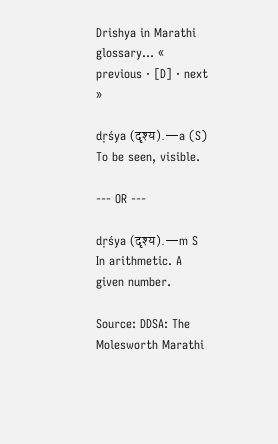Drishya in Marathi glossary... « previous · [D] · next »

dṛśya (दृश्य).—a (S) To be seen, visible.

--- OR ---

dṛśya (दृश्य).—m S In arithmetic. A given number.

Source: DDSA: The Molesworth Marathi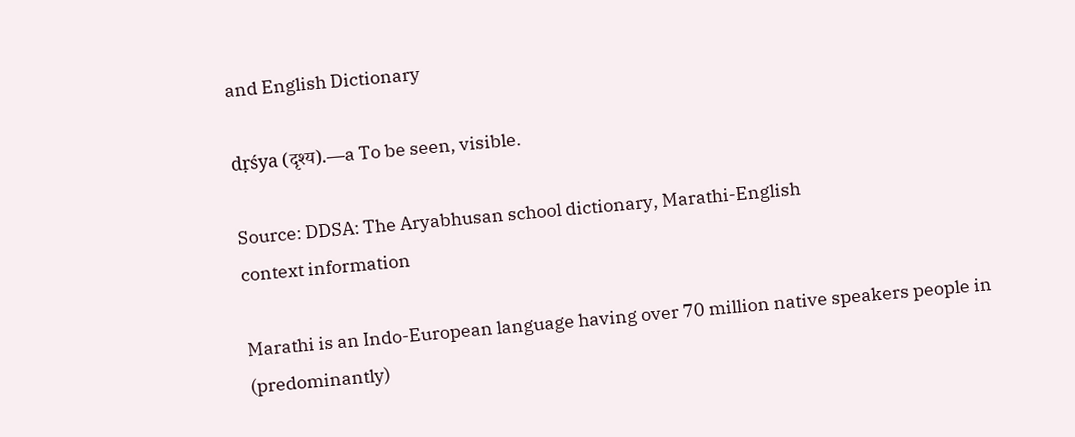and English Dictionary

dṛśya (दृश्य).—a To be seen, visible.

Source: DDSA: The Aryabhusan school dictionary, Marathi-English
context information

Marathi is an Indo-European language having over 70 million native speakers people in (predominantly)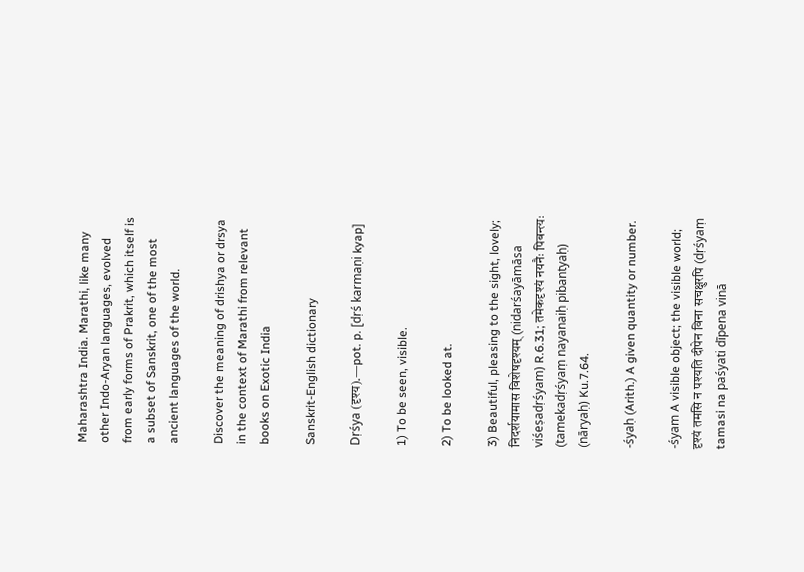Maharashtra India. Marathi, like many other Indo-Aryan languages, evolved from early forms of Prakrit, which itself is a subset of Sanskrit, one of the most ancient languages of the world.

Discover the meaning of drishya or drsya in the context of Marathi from relevant books on Exotic India

Sanskrit-English dictionary

Dṛśya (दृश्य).—pot. p. [dṛś karmaṇi kyap]

1) To be seen, visible.

2) To be looked at.

3) Beautiful, pleasing to the sight, lovely; निदर्शयामास विशेषदृश्यम् (nidarśayāmāsa viśeṣadṛśyam) R.6.31; तमेकदृश्यं नयनैः पिबन्त्यः (tamekadṛśyaṃ nayanaiḥ pibantyaḥ) (nāryaḥ) Ku.7.64.

-śyaḥ (Arith.) A given quantity or number.

-śyam A visible object; the visible world; दृश्यं तमसि न पश्यति दीपेन विना सचक्षुरपि (dṛśyaṃ tamasi na paśyati dīpena vinā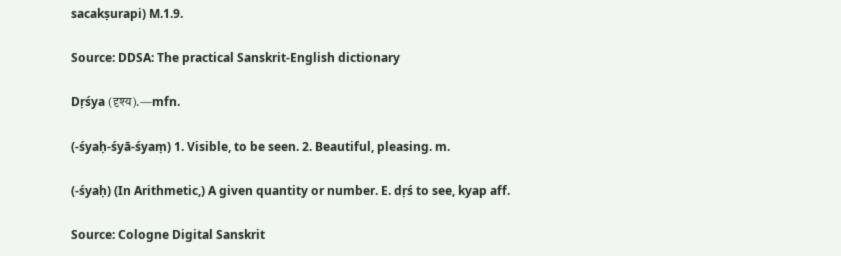sacakṣurapi) M.1.9.

Source: DDSA: The practical Sanskrit-English dictionary

Dṛśya (दृश्य).—mfn.

(-śyaḥ-śyā-śyaṃ) 1. Visible, to be seen. 2. Beautiful, pleasing. m.

(-śyaḥ) (In Arithmetic,) A given quantity or number. E. dṛś to see, kyap aff.

Source: Cologne Digital Sanskrit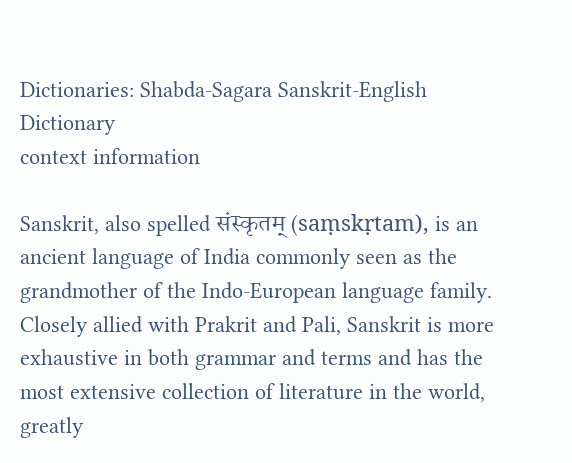Dictionaries: Shabda-Sagara Sanskrit-English Dictionary
context information

Sanskrit, also spelled संस्कृतम् (saṃskṛtam), is an ancient language of India commonly seen as the grandmother of the Indo-European language family. Closely allied with Prakrit and Pali, Sanskrit is more exhaustive in both grammar and terms and has the most extensive collection of literature in the world, greatly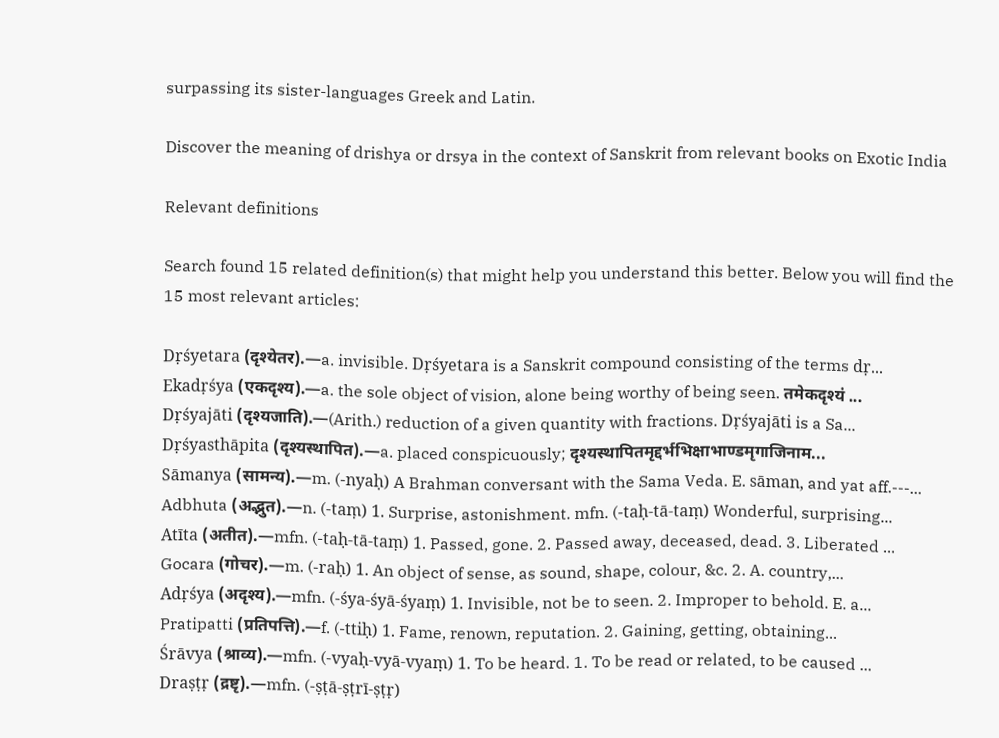surpassing its sister-languages Greek and Latin.

Discover the meaning of drishya or drsya in the context of Sanskrit from relevant books on Exotic India

Relevant definitions

Search found 15 related definition(s) that might help you understand this better. Below you will find the 15 most relevant articles:

Dṛśyetara (दृश्येतर).—a. invisible. Dṛśyetara is a Sanskrit compound consisting of the terms dṛ...
Ekadṛśya (एकदृश्य).—a. the sole object of vision, alone being worthy of being seen. तमेकदृश्यं ...
Dṛśyajāti (दृश्यजाति).—(Arith.) reduction of a given quantity with fractions. Dṛśyajāti is a Sa...
Dṛśyasthāpita (दृश्यस्थापित).—a. placed conspicuously; दृश्यस्थापितमृद्दर्भभिक्षाभाण्डमृगाजिनाम...
Sāmanya (सामन्य).—m. (-nyaḥ) A Brahman conversant with the Sama Veda. E. sāman, and yat aff.---...
Adbhuta (अद्भुत).—n. (-taṃ) 1. Surprise, astonishment. mfn. (-taḥ-tā-taṃ) Wonderful, surprising...
Atīta (अतीत).—mfn. (-taḥ-tā-taṃ) 1. Passed, gone. 2. Passed away, deceased, dead. 3. Liberated ...
Gocara (गोचर).—m. (-raḥ) 1. An object of sense, as sound, shape, colour, &c. 2. A. country,...
Adṛśya (अदृश्य).—mfn. (-śya-śyā-śyaṃ) 1. Invisible, not be to seen. 2. Improper to behold. E. a...
Pratipatti (प्रतिपत्ति).—f. (-ttiḥ) 1. Fame, renown, reputation. 2. Gaining, getting, obtaining...
Śrāvya (श्राव्य).—mfn. (-vyaḥ-vyā-vyaṃ) 1. To be heard. 1. To be read or related, to be caused ...
Draṣṭṛ (द्रष्टृ).—mfn. (-ṣṭā-ṣṭrī-ṣṭṛ)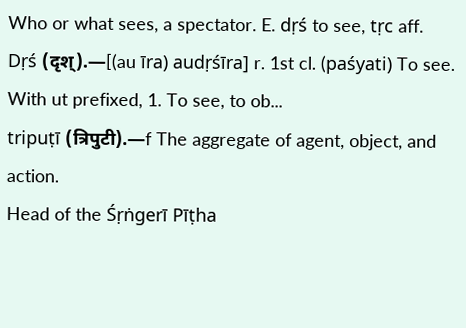Who or what sees, a spectator. E. dṛś to see, tṛc aff.
Dṛś (दृश्).—[(au īra) audṛśīra] r. 1st cl. (paśyati) To see. With ut prefixed, 1. To see, to ob...
tripuṭī (त्रिपुटी).—f The aggregate of agent, object, and action.
Head of the Śṛṅgerī Pīṭha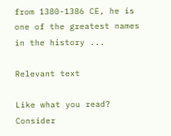from 1380-1386 CE, he is one of the greatest names in the history ...

Relevant text

Like what you read? Consider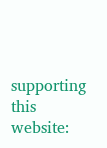supporting this website: